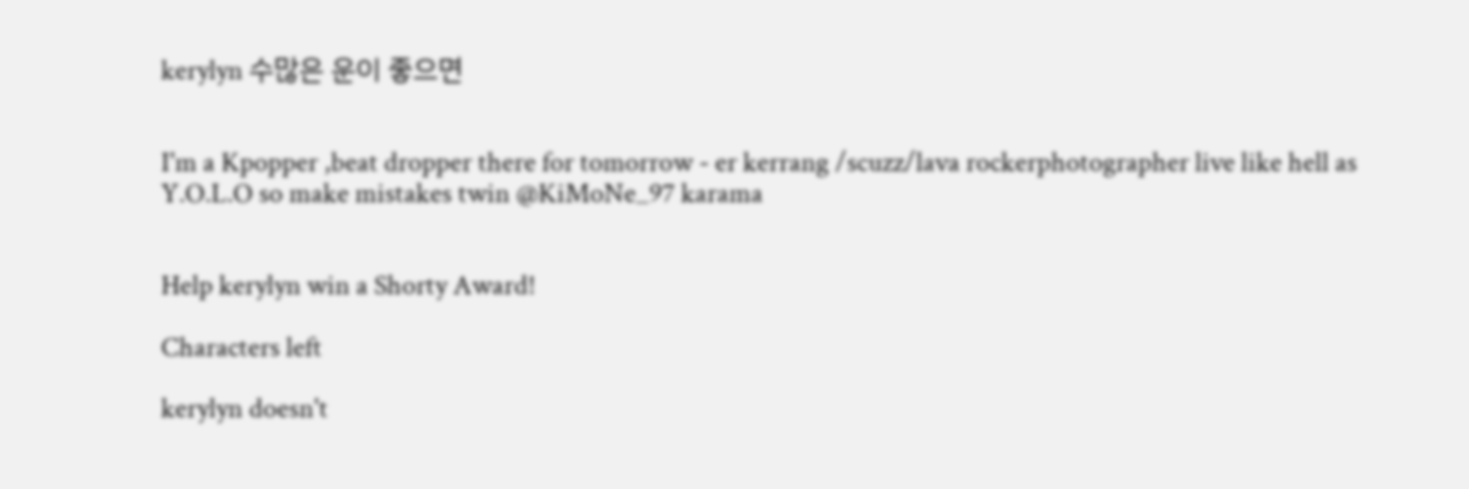kerylyn 수많은 운이 좋으면


I'm a Kpopper ,beat dropper there for tomorrow - er kerrang /scuzz/lava rockerphotographer live like hell as Y.O.L.O so make mistakes twin @KiMoNe_97 karama


Help kerylyn win a Shorty Award!

Characters left

kerylyn doesn't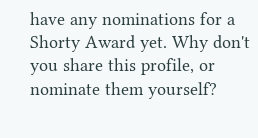have any nominations for a Shorty Award yet. Why don't you share this profile, or nominate them yourself?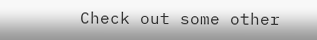Check out some other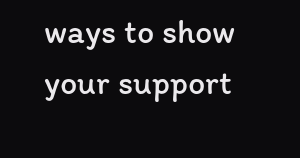ways to show your support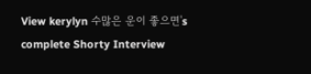View kerylyn 수많은 운이 좋으면's complete Shorty Interview